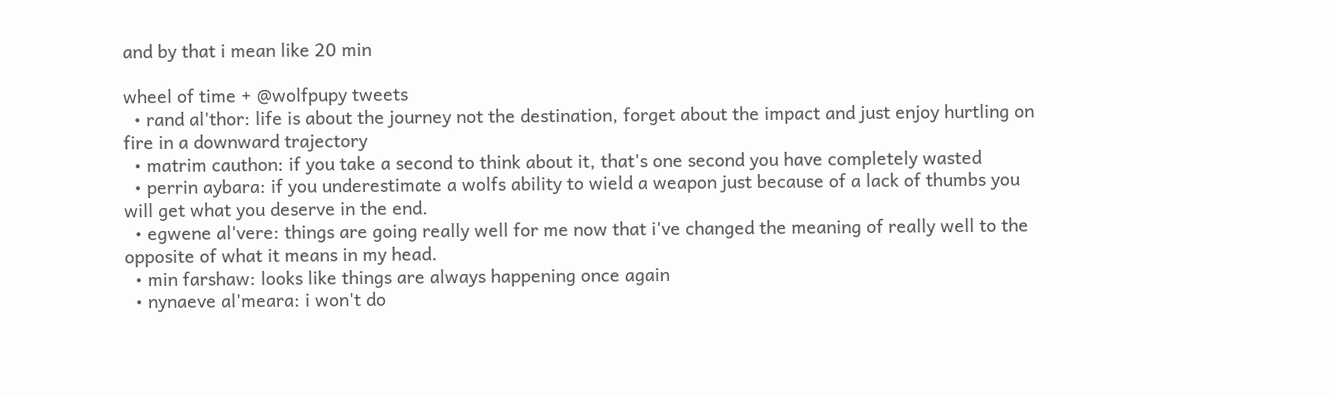and by that i mean like 20 min

wheel of time + @wolfpupy tweets
  • rand al'thor: life is about the journey not the destination, forget about the impact and just enjoy hurtling on fire in a downward trajectory
  • matrim cauthon: if you take a second to think about it, that's one second you have completely wasted
  • perrin aybara: if you underestimate a wolfs ability to wield a weapon just because of a lack of thumbs you will get what you deserve in the end.
  • egwene al'vere: things are going really well for me now that i've changed the meaning of really well to the opposite of what it means in my head.
  • min farshaw: looks like things are always happening once again
  • nynaeve al'meara: i won't do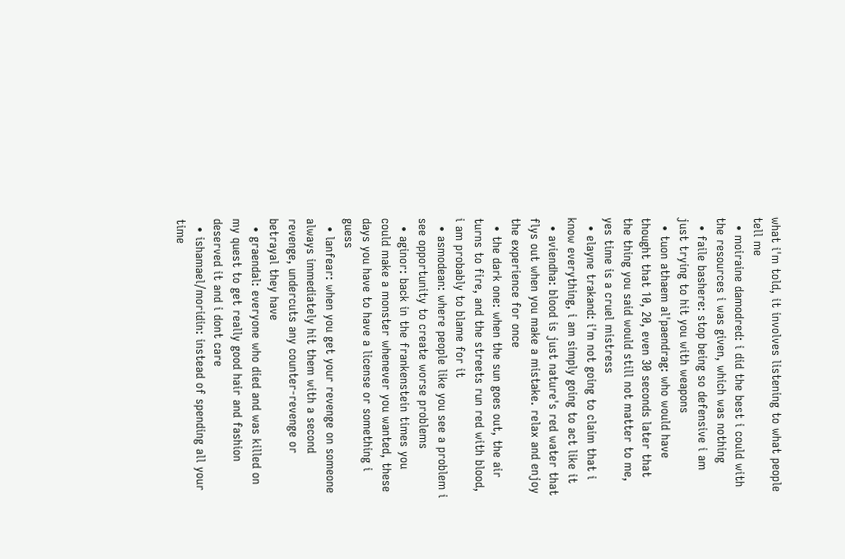what i'm told, it involves listening to what people tell me
  • moiraine damodred: i did the best i could with the resources i was given, which was nothing
  • faile bashere: stop being so defensive i am just trying to hit you with weapons
  • tuon athaem al'paendrag: who would have thought that 10, 20, even 30 seconds later that the thing you said would still not matter to me, yes time is a cruel mistress
  • elayne trakand: i'm not going to claim that i know everything, i am simply going to act like it
  • aviendha: blood is just nature's red water that flys out when you make a mistake. relax and enjoy the experience for once
  • the dark one: when the sun goes out, the air turns to fire, and the streets run red with blood, i am probably to blame for it
  • asmodean: where people like you see a problem i see opportunity to create worse problems
  • aginor: back in the frankenstein times you could make a monster whenever you wanted, these days you have to have a license or something i guess
  • lanfear: when you get your revenge on someone always immediately hit them with a second revenge, undercuts any counter-revenge or betrayal they have
  • graendal: everyone who died and was killed on my quest to get really good hair and fashion deserved it and i dont care
  • ishamael/moridin: instead of spending all your time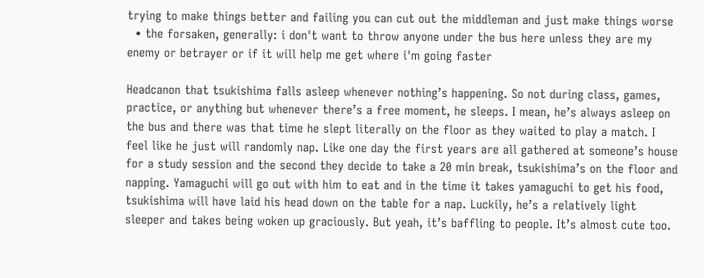trying to make things better and failing you can cut out the middleman and just make things worse
  • the forsaken, generally: i don't want to throw anyone under the bus here unless they are my enemy or betrayer or if it will help me get where i'm going faster

Headcanon that tsukishima falls asleep whenever nothing’s happening. So not during class, games, practice, or anything but whenever there’s a free moment, he sleeps. I mean, he’s always asleep on the bus and there was that time he slept literally on the floor as they waited to play a match. I feel like he just will randomly nap. Like one day the first years are all gathered at someone’s house for a study session and the second they decide to take a 20 min break, tsukishima’s on the floor and napping. Yamaguchi will go out with him to eat and in the time it takes yamaguchi to get his food, tsukishima will have laid his head down on the table for a nap. Luckily, he’s a relatively light sleeper and takes being woken up graciously. But yeah, it’s baffling to people. It’s almost cute too.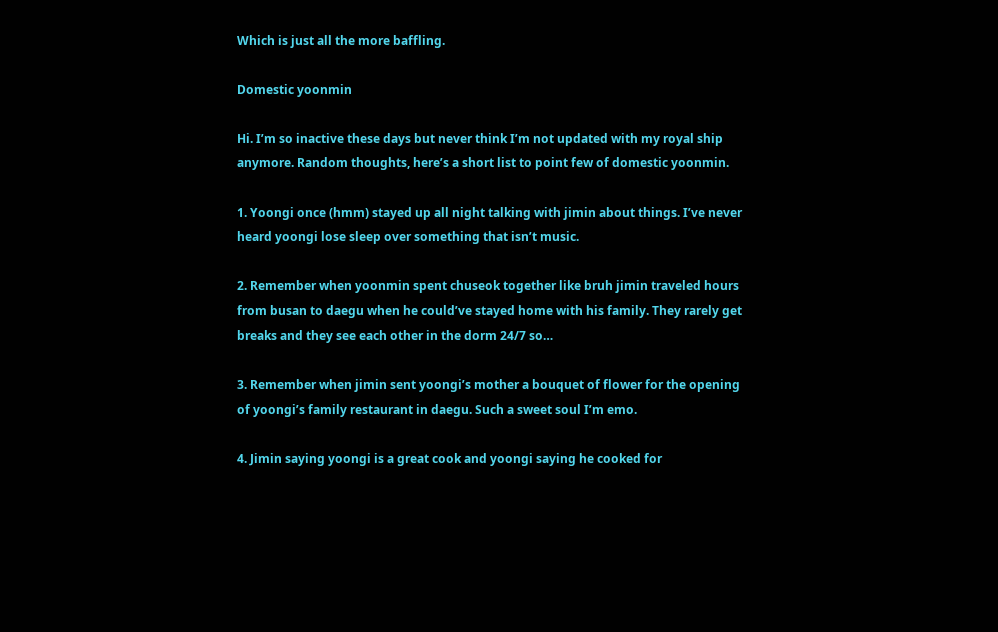Which is just all the more baffling.

Domestic yoonmin

Hi. I’m so inactive these days but never think I’m not updated with my royal ship anymore. Random thoughts, here’s a short list to point few of domestic yoonmin.

1. Yoongi once (hmm) stayed up all night talking with jimin about things. I’ve never heard yoongi lose sleep over something that isn’t music.

2. Remember when yoonmin spent chuseok together like bruh jimin traveled hours from busan to daegu when he could’ve stayed home with his family. They rarely get breaks and they see each other in the dorm 24/7 so…

3. Remember when jimin sent yoongi’s mother a bouquet of flower for the opening of yoongi’s family restaurant in daegu. Such a sweet soul I’m emo.

4. Jimin saying yoongi is a great cook and yoongi saying he cooked for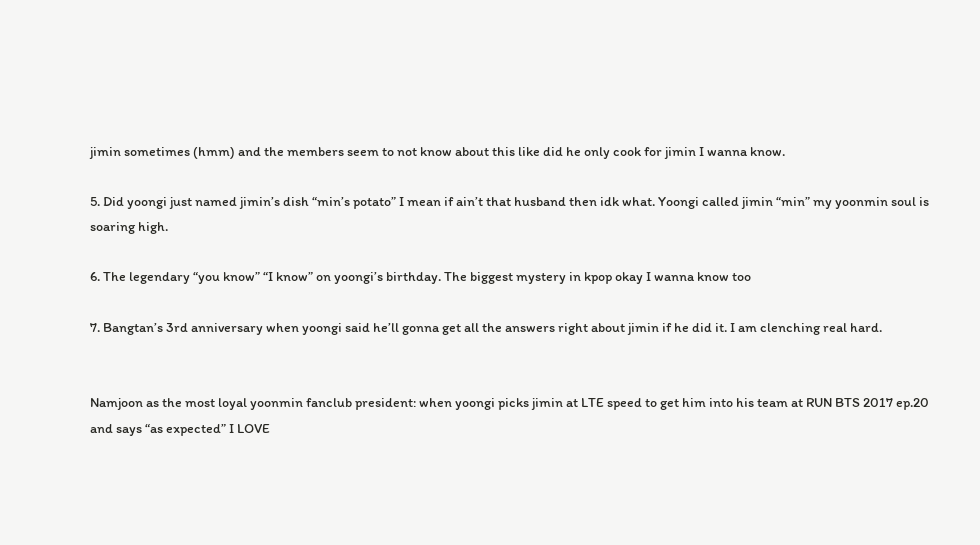jimin sometimes (hmm) and the members seem to not know about this like did he only cook for jimin I wanna know.

5. Did yoongi just named jimin’s dish “min’s potato” I mean if ain’t that husband then idk what. Yoongi called jimin “min” my yoonmin soul is soaring high.

6. The legendary “you know” “I know” on yoongi’s birthday. The biggest mystery in kpop okay I wanna know too

7. Bangtan’s 3rd anniversary when yoongi said he’ll gonna get all the answers right about jimin if he did it. I am clenching real hard.


Namjoon as the most loyal yoonmin fanclub president: when yoongi picks jimin at LTE speed to get him into his team at RUN BTS 2017 ep.20 and says “as expected” I LOVE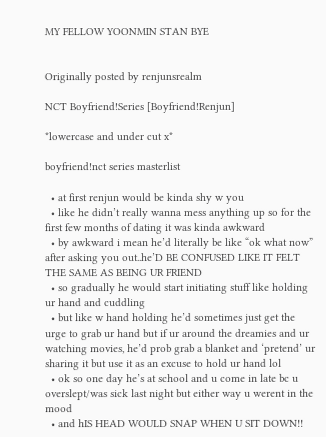MY FELLOW YOONMIN STAN BYE


Originally posted by renjunsrealm

NCT Boyfriend!Series [Boyfriend!Renjun]

*lowercase and under cut x*

boyfriend!nct series masterlist

  • at first renjun would be kinda shy w you
  • like he didn’t really wanna mess anything up so for the first few months of dating it was kinda awkward
  • by awkward i mean he’d literally be like “ok what now” after asking you out..he’D BE CONFUSED LIKE IT FELT THE SAME AS BEING UR FRIEND
  • so gradually he would start initiating stuff like holding ur hand and cuddling
  • but like w hand holding he’d sometimes just get the urge to grab ur hand but if ur around the dreamies and ur watching movies, he’d prob grab a blanket and ‘pretend’ ur sharing it but use it as an excuse to hold ur hand lol
  • ok so one day he’s at school and u come in late bc u overslept/was sick last night but either way u werent in the mood
  • and hIS HEAD WOULD SNAP WHEN U SIT DOWN!!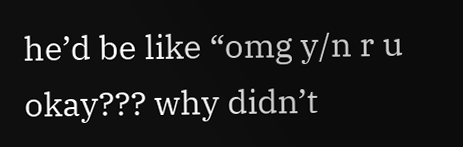he’d be like “omg y/n r u okay??? why didn’t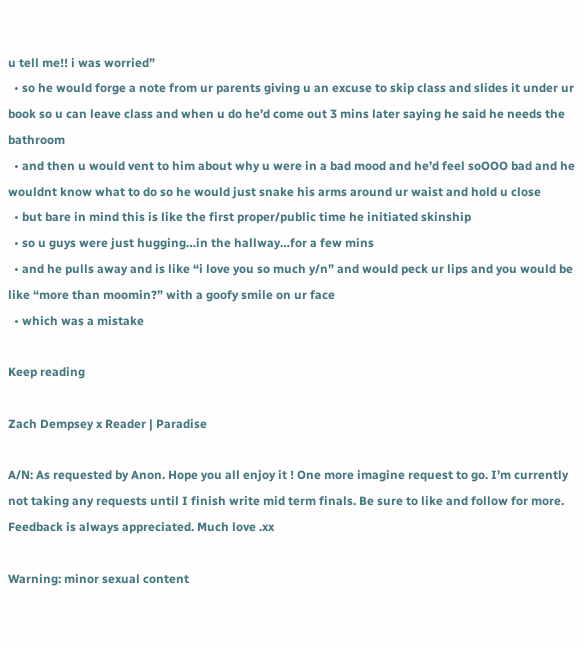u tell me!! i was worried”
  • so he would forge a note from ur parents giving u an excuse to skip class and slides it under ur book so u can leave class and when u do he’d come out 3 mins later saying he said he needs the bathroom
  • and then u would vent to him about why u were in a bad mood and he’d feel soOOO bad and he wouldnt know what to do so he would just snake his arms around ur waist and hold u close
  • but bare in mind this is like the first proper/public time he initiated skinship
  • so u guys were just hugging…in the hallway…for a few mins
  • and he pulls away and is like “i love you so much y/n” and would peck ur lips and you would be like “more than moomin?” with a goofy smile on ur face
  • which was a mistake

Keep reading

Zach Dempsey x Reader | Paradise

A/N: As requested by Anon. Hope you all enjoy it ! One more imagine request to go. I’m currently not taking any requests until I finish write mid term finals. Be sure to like and follow for more. Feedback is always appreciated. Much love .xx

Warning: minor sexual content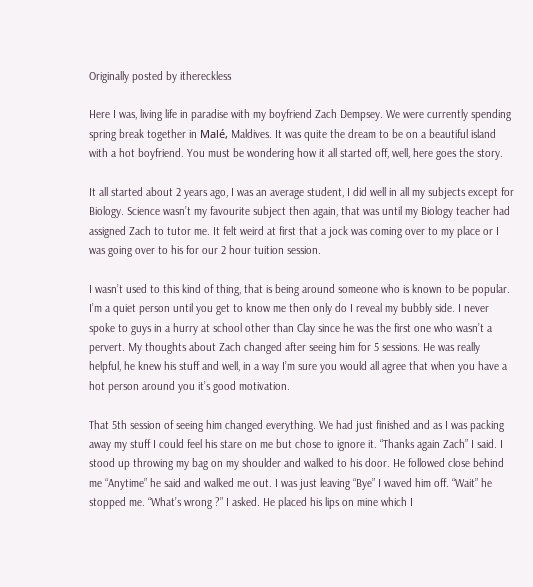Originally posted by ithereckless

Here I was, living life in paradise with my boyfriend Zach Dempsey. We were currently spending spring break together in Malé, Maldives. It was quite the dream to be on a beautiful island with a hot boyfriend. You must be wondering how it all started off, well, here goes the story.

It all started about 2 years ago, I was an average student, I did well in all my subjects except for Biology. Science wasn’t my favourite subject then again, that was until my Biology teacher had assigned Zach to tutor me. It felt weird at first that a jock was coming over to my place or I was going over to his for our 2 hour tuition session.

I wasn’t used to this kind of thing, that is being around someone who is known to be popular. I’m a quiet person until you get to know me then only do I reveal my bubbly side. I never spoke to guys in a hurry at school other than Clay since he was the first one who wasn’t a pervert. My thoughts about Zach changed after seeing him for 5 sessions. He was really helpful, he knew his stuff and well, in a way I’m sure you would all agree that when you have a hot person around you it’s good motivation.

That 5th session of seeing him changed everything. We had just finished and as I was packing away my stuff I could feel his stare on me but chose to ignore it. “Thanks again Zach” I said. I stood up throwing my bag on my shoulder and walked to his door. He followed close behind me “Anytime” he said and walked me out. I was just leaving “Bye” I waved him off. “Wait” he stopped me. “What’s wrong ?” I asked. He placed his lips on mine which I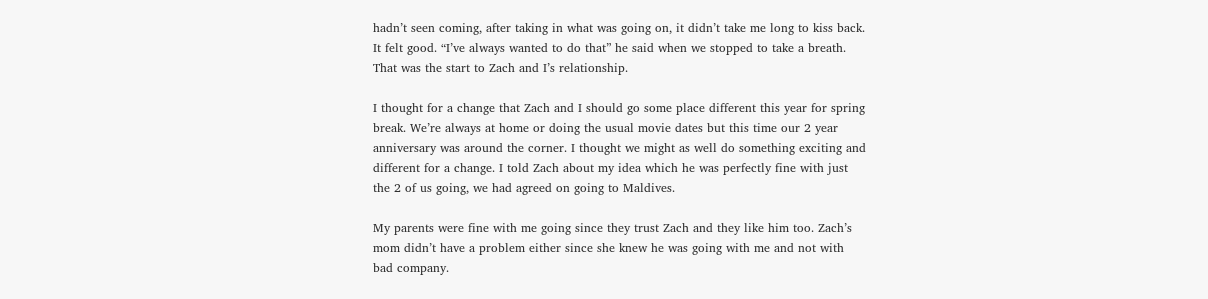hadn’t seen coming, after taking in what was going on, it didn’t take me long to kiss back. It felt good. “I’ve always wanted to do that” he said when we stopped to take a breath. That was the start to Zach and I’s relationship.

I thought for a change that Zach and I should go some place different this year for spring break. We’re always at home or doing the usual movie dates but this time our 2 year anniversary was around the corner. I thought we might as well do something exciting and different for a change. I told Zach about my idea which he was perfectly fine with just the 2 of us going, we had agreed on going to Maldives.

My parents were fine with me going since they trust Zach and they like him too. Zach’s mom didn’t have a problem either since she knew he was going with me and not with bad company.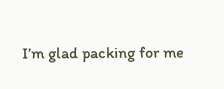I’m glad packing for me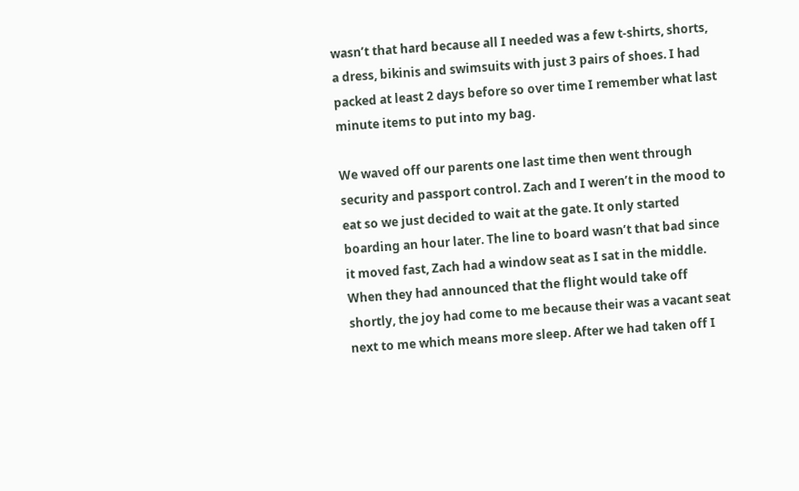wasn’t that hard because all I needed was a few t-shirts, shorts, a dress, bikinis and swimsuits with just 3 pairs of shoes. I had packed at least 2 days before so over time I remember what last minute items to put into my bag.

We waved off our parents one last time then went through security and passport control. Zach and I weren’t in the mood to eat so we just decided to wait at the gate. It only started boarding an hour later. The line to board wasn’t that bad since it moved fast, Zach had a window seat as I sat in the middle. When they had announced that the flight would take off shortly, the joy had come to me because their was a vacant seat next to me which means more sleep. After we had taken off I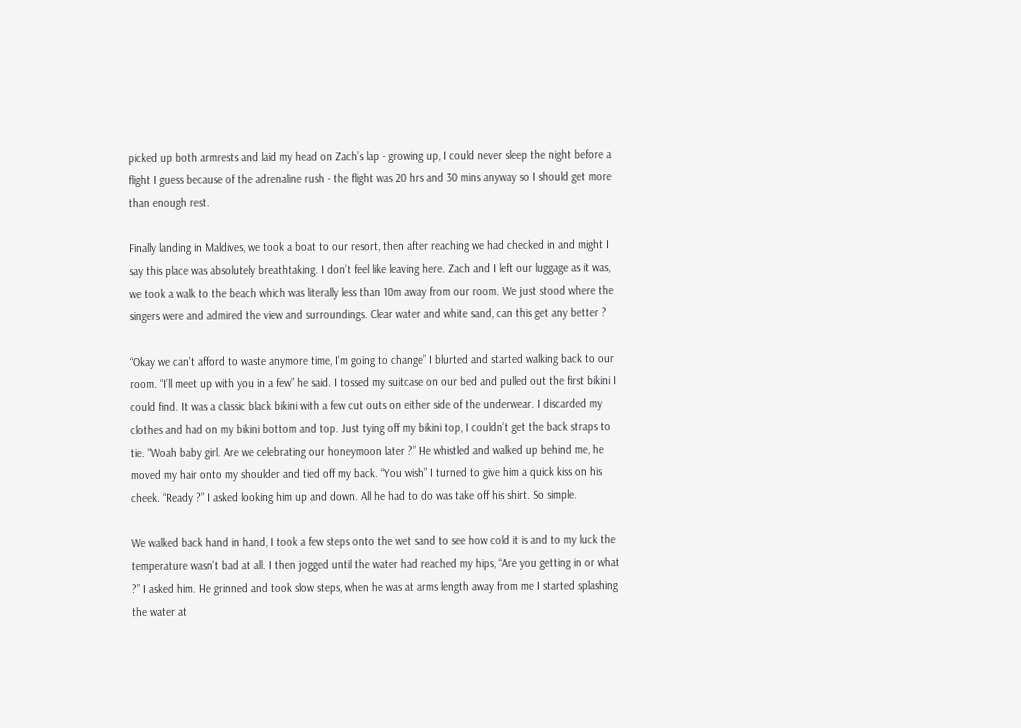picked up both armrests and laid my head on Zach’s lap - growing up, I could never sleep the night before a flight I guess because of the adrenaline rush - the flight was 20 hrs and 30 mins anyway so I should get more than enough rest.

Finally landing in Maldives, we took a boat to our resort, then after reaching we had checked in and might I say this place was absolutely breathtaking. I don’t feel like leaving here. Zach and I left our luggage as it was, we took a walk to the beach which was literally less than 10m away from our room. We just stood where the singers were and admired the view and surroundings. Clear water and white sand, can this get any better ?

“Okay we can’t afford to waste anymore time, I’m going to change” I blurted and started walking back to our room. “I’ll meet up with you in a few” he said. I tossed my suitcase on our bed and pulled out the first bikini I could find. It was a classic black bikini with a few cut outs on either side of the underwear. I discarded my clothes and had on my bikini bottom and top. Just tying off my bikini top, I couldn’t get the back straps to tie. “Woah baby girl. Are we celebrating our honeymoon later ?” He whistled and walked up behind me, he moved my hair onto my shoulder and tied off my back. “You wish” I turned to give him a quick kiss on his cheek. “Ready ?” I asked looking him up and down. All he had to do was take off his shirt. So simple.

We walked back hand in hand, I took a few steps onto the wet sand to see how cold it is and to my luck the temperature wasn’t bad at all. I then jogged until the water had reached my hips, “Are you getting in or what ?” I asked him. He grinned and took slow steps, when he was at arms length away from me I started splashing the water at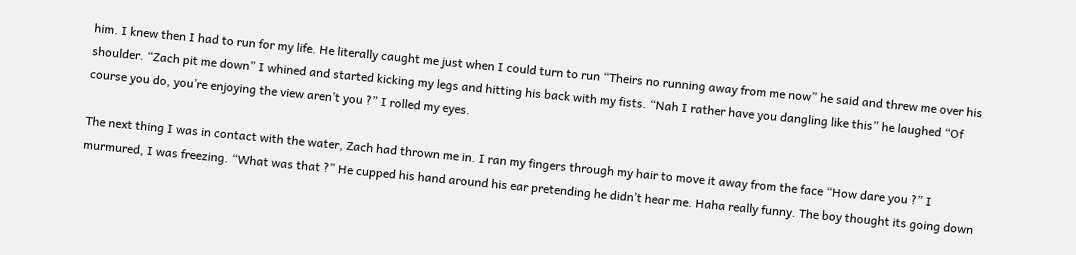him. I knew then I had to run for my life. He literally caught me just when I could turn to run “Theirs no running away from me now” he said and threw me over his shoulder. “Zach pit me down” I whined and started kicking my legs and hitting his back with my fists. “Nah I rather have you dangling like this” he laughed “Of course you do, you’re enjoying the view aren’t you ?” I rolled my eyes.

The next thing I was in contact with the water, Zach had thrown me in. I ran my fingers through my hair to move it away from the face “How dare you ?” I murmured, I was freezing. “What was that ?” He cupped his hand around his ear pretending he didn’t hear me. Haha really funny. The boy thought its going down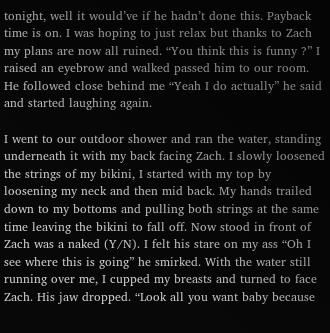tonight, well it would’ve if he hadn’t done this. Payback time is on. I was hoping to just relax but thanks to Zach my plans are now all ruined. “You think this is funny ?” I raised an eyebrow and walked passed him to our room. He followed close behind me “Yeah I do actually” he said and started laughing again.

I went to our outdoor shower and ran the water, standing underneath it with my back facing Zach. I slowly loosened the strings of my bikini, I started with my top by loosening my neck and then mid back. My hands trailed down to my bottoms and pulling both strings at the same time leaving the bikini to fall off. Now stood in front of Zach was a naked (Y/N). I felt his stare on my ass “Oh I see where this is going” he smirked. With the water still running over me, I cupped my breasts and turned to face Zach. His jaw dropped. “Look all you want baby because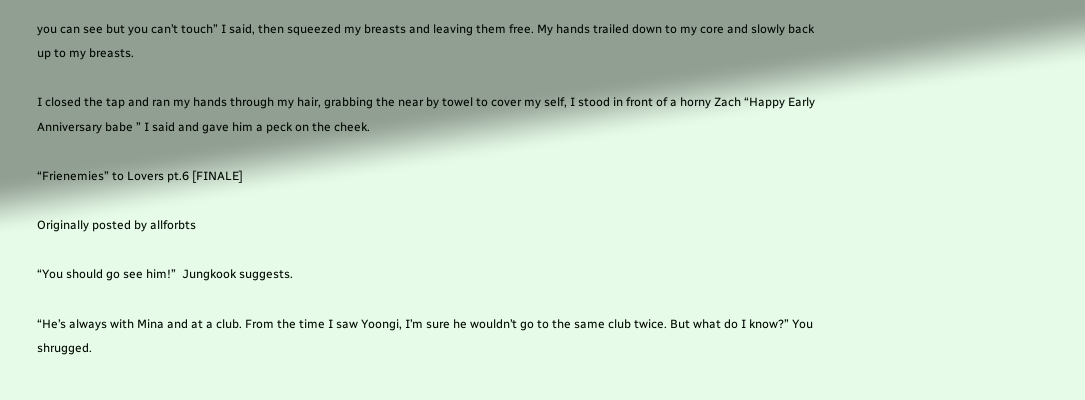you can see but you can’t touch” I said, then squeezed my breasts and leaving them free. My hands trailed down to my core and slowly back up to my breasts.

I closed the tap and ran my hands through my hair, grabbing the near by towel to cover my self, I stood in front of a horny Zach “Happy Early Anniversary babe ” I said and gave him a peck on the cheek.

“Frienemies” to Lovers pt.6 [FINALE]

Originally posted by allforbts

“You should go see him!”  Jungkook suggests.

“He’s always with Mina and at a club. From the time I saw Yoongi, I’m sure he wouldn’t go to the same club twice. But what do I know?” You shrugged.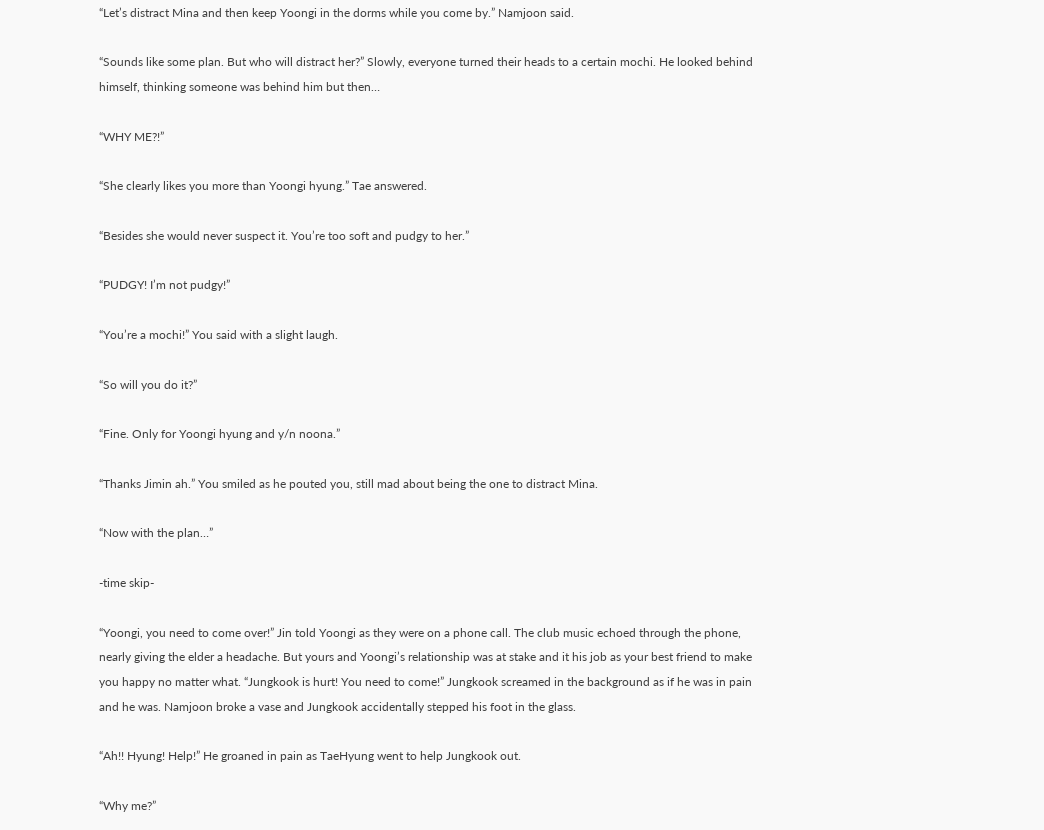“Let’s distract Mina and then keep Yoongi in the dorms while you come by.” Namjoon said.

“Sounds like some plan. But who will distract her?” Slowly, everyone turned their heads to a certain mochi. He looked behind himself, thinking someone was behind him but then…

“WHY ME?!”

“She clearly likes you more than Yoongi hyung.” Tae answered.

“Besides she would never suspect it. You’re too soft and pudgy to her.”

“PUDGY! I’m not pudgy!”

“You’re a mochi!” You said with a slight laugh.

“So will you do it?”

“Fine. Only for Yoongi hyung and y/n noona.”

“Thanks Jimin ah.” You smiled as he pouted you, still mad about being the one to distract Mina.

“Now with the plan…”

-time skip-

“Yoongi, you need to come over!” Jin told Yoongi as they were on a phone call. The club music echoed through the phone, nearly giving the elder a headache. But yours and Yoongi’s relationship was at stake and it his job as your best friend to make you happy no matter what. “Jungkook is hurt! You need to come!” Jungkook screamed in the background as if he was in pain and he was. Namjoon broke a vase and Jungkook accidentally stepped his foot in the glass.

“Ah!! Hyung! Help!” He groaned in pain as TaeHyung went to help Jungkook out.

“Why me?”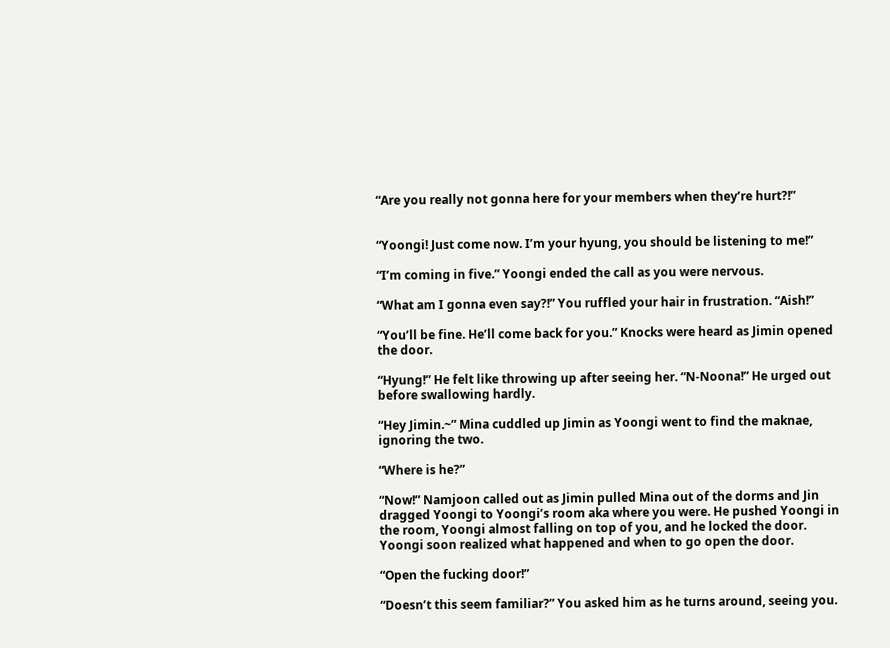“Are you really not gonna here for your members when they’re hurt?!”


“Yoongi! Just come now. I’m your hyung, you should be listening to me!”

“I’m coming in five.” Yoongi ended the call as you were nervous.

“What am I gonna even say?!” You ruffled your hair in frustration. “Aish!”

“You’ll be fine. He’ll come back for you.” Knocks were heard as Jimin opened the door.

“Hyung!” He felt like throwing up after seeing her. “N-Noona!” He urged out before swallowing hardly.

“Hey Jimin.~” Mina cuddled up Jimin as Yoongi went to find the maknae, ignoring the two.

“Where is he?”

“Now!” Namjoon called out as Jimin pulled Mina out of the dorms and Jin dragged Yoongi to Yoongi’s room aka where you were. He pushed Yoongi in the room, Yoongi almost falling on top of you, and he locked the door. Yoongi soon realized what happened and when to go open the door.

“Open the fucking door!”

“Doesn’t this seem familiar?” You asked him as he turns around, seeing you.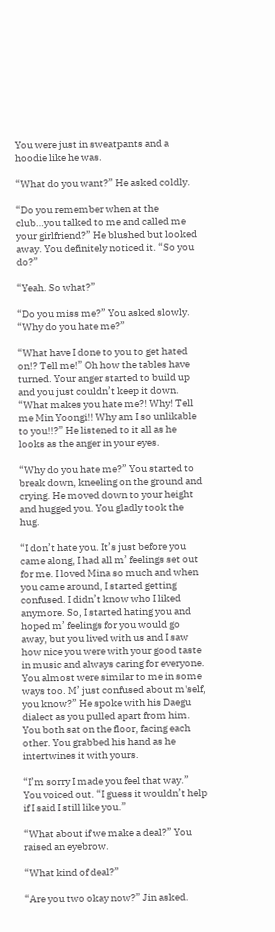You were just in sweatpants and a hoodie like he was.

“What do you want?” He asked coldly.

“Do you remember when at the club…you talked to me and called me your girlfriend?” He blushed but looked away. You definitely noticed it. “So you do?”

“Yeah. So what?”

“Do you miss me?” You asked slowly. “Why do you hate me?”

“What have I done to you to get hated on!? Tell me!” Oh how the tables have turned. Your anger started to build up and you just couldn’t keep it down. “What makes you hate me?! Why! Tell me Min Yoongi!! Why am I so unlikable to you!!?” He listened to it all as he looks as the anger in your eyes.

“Why do you hate me?” You started to break down, kneeling on the ground and crying. He moved down to your height and hugged you. You gladly took the hug.

“I don’t hate you. It’s just before you came along, I had all m’ feelings set out for me. I loved Mina so much and when you came around, I started getting confused. I didn’t know who I liked anymore. So, I started hating you and hoped m’ feelings for you would go away, but you lived with us and I saw how nice you were with your good taste in music and always caring for everyone. You almost were similar to me in some ways too. M’ just confused about m'self, you know?” He spoke with his Daegu dialect as you pulled apart from him. You both sat on the floor, facing each other. You grabbed his hand as he intertwines it with yours.

“I’m sorry I made you feel that way.” You voiced out. “I guess it wouldn’t help if I said I still like you.”

“What about if we make a deal?” You raised an eyebrow.

“What kind of deal?”

“Are you two okay now?” Jin asked.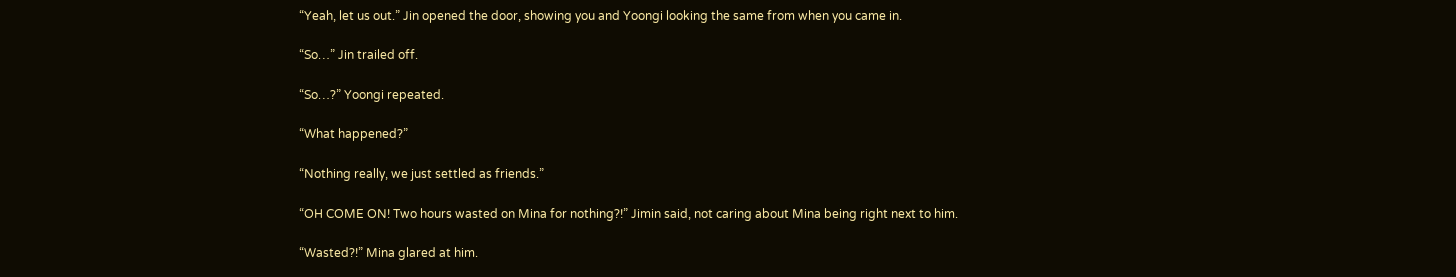“Yeah, let us out.” Jin opened the door, showing you and Yoongi looking the same from when you came in.

“So…” Jin trailed off.

“So…?” Yoongi repeated.

“What happened?”

“Nothing really, we just settled as friends.”

“OH COME ON! Two hours wasted on Mina for nothing?!” Jimin said, not caring about Mina being right next to him.

“Wasted?!” Mina glared at him.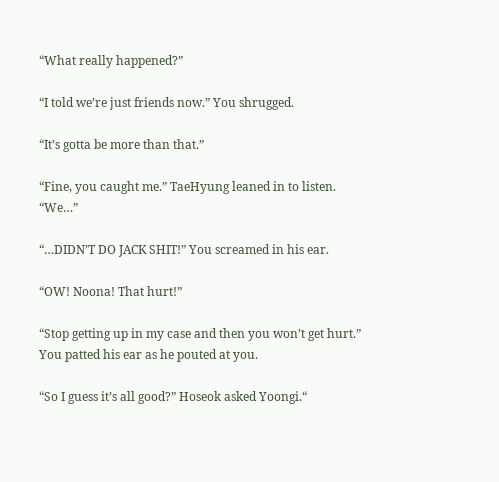“What really happened?”

“I told we’re just friends now.” You shrugged.

“It’s gotta be more than that.”

“Fine, you caught me.” TaeHyung leaned in to listen. “We…”

“…DIDN’T DO JACK SHIT!” You screamed in his ear.

“OW! Noona! That hurt!”

“Stop getting up in my case and then you won’t get hurt.” You patted his ear as he pouted at you.

“So I guess it’s all good?” Hoseok asked Yoongi.“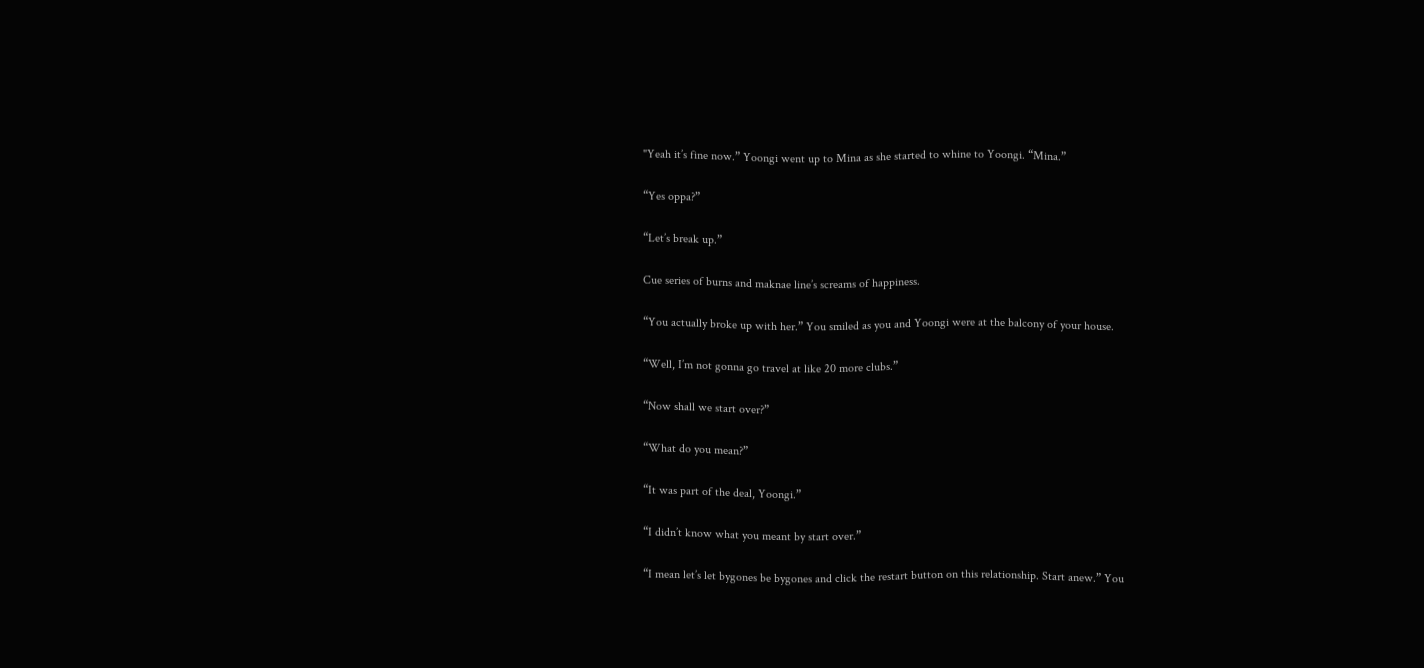"Yeah it’s fine now.” Yoongi went up to Mina as she started to whine to Yoongi. “Mina.”

“Yes oppa?”

“Let’s break up.”

Cue series of burns and maknae line’s screams of happiness.

“You actually broke up with her.” You smiled as you and Yoongi were at the balcony of your house.

“Well, I’m not gonna go travel at like 20 more clubs.”

“Now shall we start over?”

“What do you mean?”

“It was part of the deal, Yoongi.”

“I didn’t know what you meant by start over.”

“I mean let’s let bygones be bygones and click the restart button on this relationship. Start anew.” You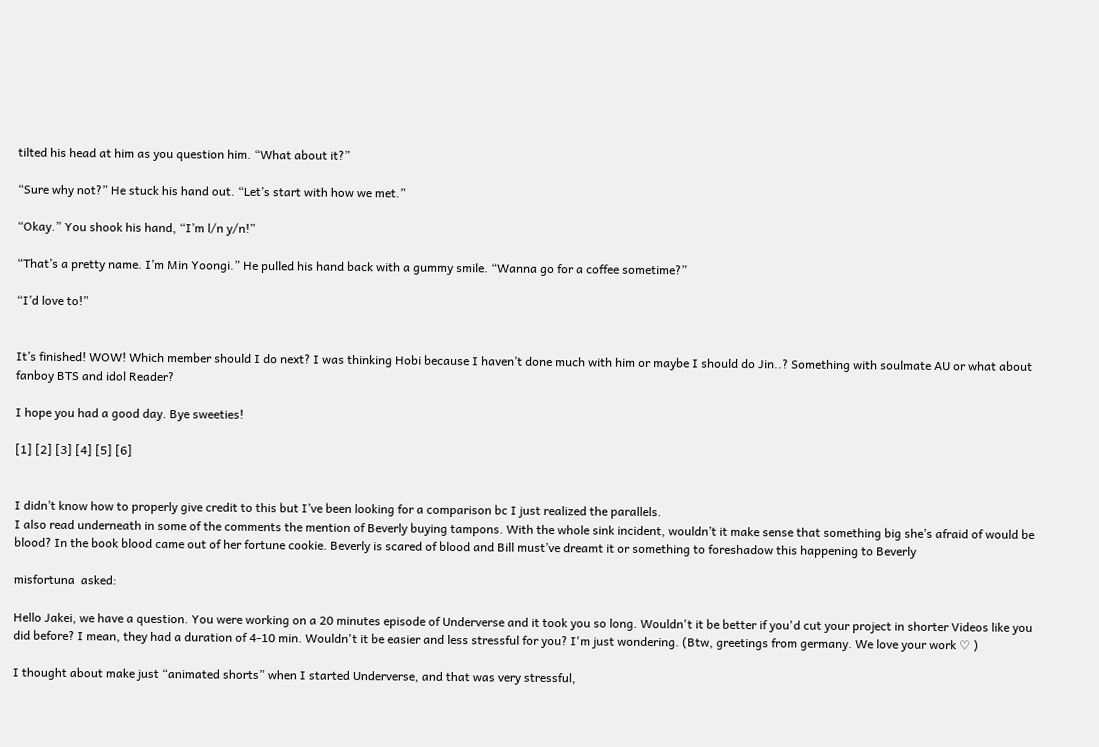tilted his head at him as you question him. “What about it?”

“Sure why not?” He stuck his hand out. “Let’s start with how we met.”

“Okay.” You shook his hand, “I’m l/n y/n!”

“That’s a pretty name. I’m Min Yoongi.” He pulled his hand back with a gummy smile. “Wanna go for a coffee sometime?”

“I’d love to!”


It’s finished! WOW! Which member should I do next? I was thinking Hobi because I haven’t done much with him or maybe I should do Jin..? Something with soulmate AU or what about fanboy BTS and idol Reader?

I hope you had a good day. Bye sweeties!

[1] [2] [3] [4] [5] [6]


I didn’t know how to properly give credit to this but I’ve been looking for a comparison bc I just realized the parallels.
I also read underneath in some of the comments the mention of Beverly buying tampons. With the whole sink incident, wouldn’t it make sense that something big she’s afraid of would be blood? In the book blood came out of her fortune cookie. Beverly is scared of blood and Bill must’ve dreamt it or something to foreshadow this happening to Beverly

misfortuna  asked:

Hello Jakei, we have a question. You were working on a 20 minutes episode of Underverse and it took you so long. Wouldn't it be better if you'd cut your project in shorter Videos like you did before? I mean, they had a duration of 4-10 min. Wouldn't it be easier and less stressful for you? I'm just wondering. (Btw, greetings from germany. We love your work ♡ )

I thought about make just “animated shorts” when I started Underverse, and that was very stressful,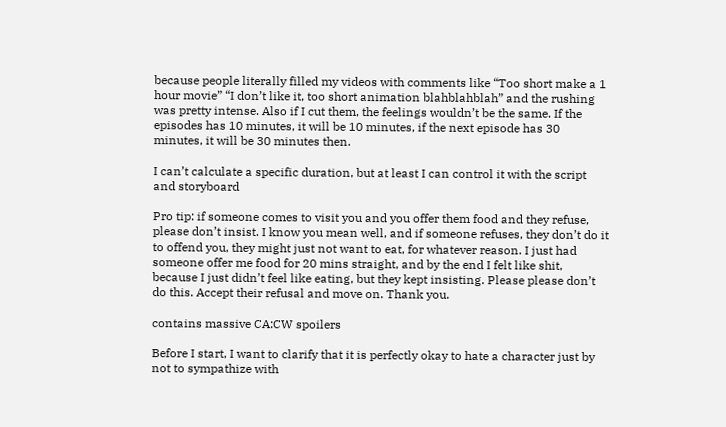because people literally filled my videos with comments like “Too short make a 1 hour movie” “I don’t like it, too short animation blahblahblah” and the rushing was pretty intense. Also if I cut them, the feelings wouldn’t be the same. If the episodes has 10 minutes, it will be 10 minutes, if the next episode has 30 minutes, it will be 30 minutes then.

I can’t calculate a specific duration, but at least I can control it with the script and storyboard

Pro tip: if someone comes to visit you and you offer them food and they refuse, please don’t insist. I know you mean well, and if someone refuses, they don’t do it to offend you, they might just not want to eat, for whatever reason. I just had someone offer me food for 20 mins straight, and by the end I felt like shit, because I just didn’t feel like eating, but they kept insisting. Please please don’t do this. Accept their refusal and move on. Thank you.

contains massive CA:CW spoilers

Before I start, I want to clarify that it is perfectly okay to hate a character just by not to sympathize with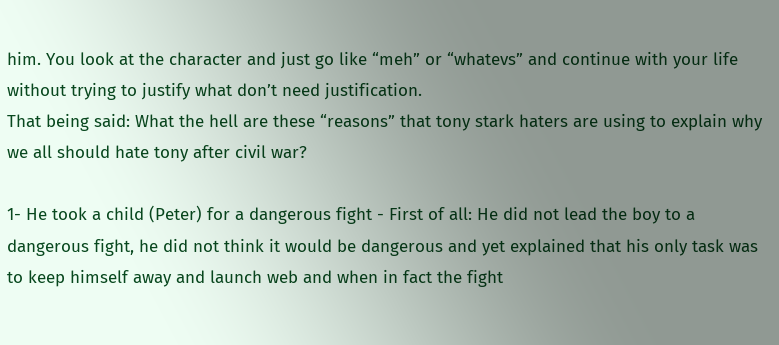him. You look at the character and just go like “meh” or “whatevs” and continue with your life without trying to justify what don’t need justification.
That being said: What the hell are these “reasons” that tony stark haters are using to explain why we all should hate tony after civil war?

1- He took a child (Peter) for a dangerous fight - First of all: He did not lead the boy to a dangerous fight, he did not think it would be dangerous and yet explained that his only task was to keep himself away and launch web and when in fact the fight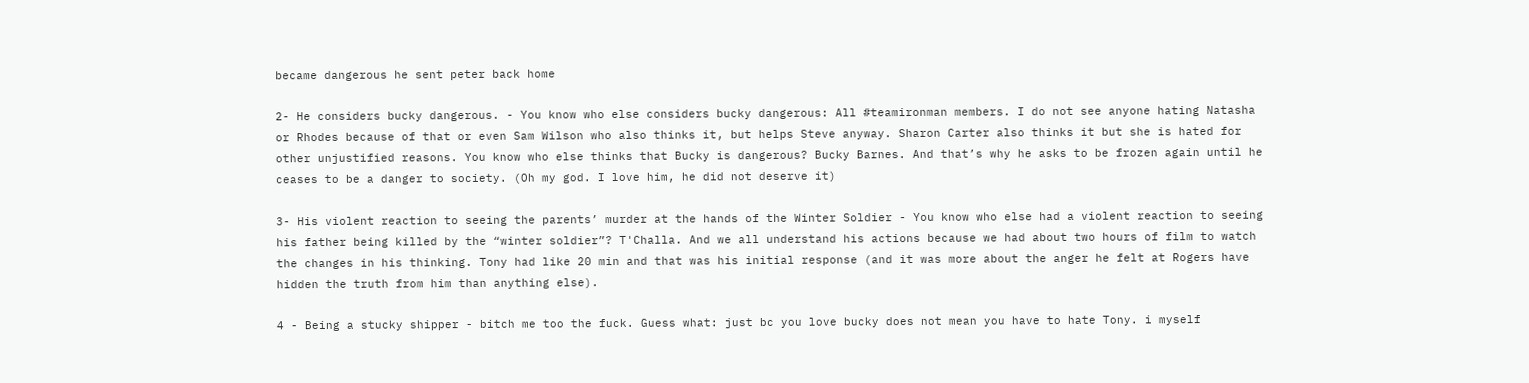became dangerous he sent peter back home

2- He considers bucky dangerous. - You know who else considers bucky dangerous: All #teamironman members. I do not see anyone hating Natasha or Rhodes because of that or even Sam Wilson who also thinks it, but helps Steve anyway. Sharon Carter also thinks it but she is hated for other unjustified reasons. You know who else thinks that Bucky is dangerous? Bucky Barnes. And that’s why he asks to be frozen again until he ceases to be a danger to society. (Oh my god. I love him, he did not deserve it)

3- His violent reaction to seeing the parents’ murder at the hands of the Winter Soldier - You know who else had a violent reaction to seeing his father being killed by the “winter soldier”? T'Challa. And we all understand his actions because we had about two hours of film to watch the changes in his thinking. Tony had like 20 min and that was his initial response (and it was more about the anger he felt at Rogers have hidden the truth from him than anything else).

4 - Being a stucky shipper - bitch me too the fuck. Guess what: just bc you love bucky does not mean you have to hate Tony. i myself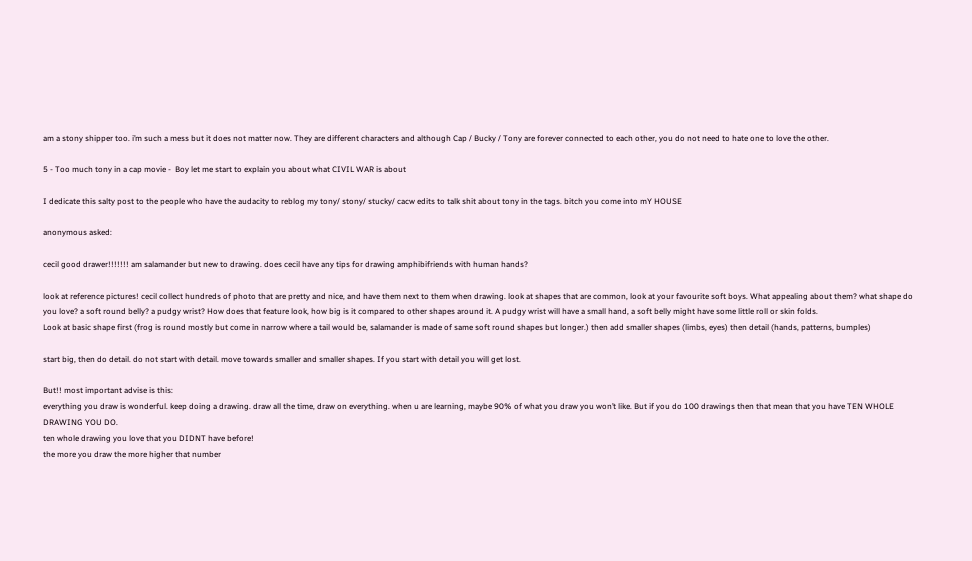am a stony shipper too. i’m such a mess but it does not matter now. They are different characters and although Cap / Bucky / Tony are forever connected to each other, you do not need to hate one to love the other.

5 - Too much tony in a cap movie -  Boy let me start to explain you about what CIVIL WAR is about

I dedicate this salty post to the people who have the audacity to reblog my tony/ stony/ stucky/ cacw edits to talk shit about tony in the tags. bitch you come into mY HOUSE

anonymous asked:

cecil good drawer!!!!!!! am salamander but new to drawing. does cecil have any tips for drawing amphibifriends with human hands?

look at reference pictures! cecil collect hundreds of photo that are pretty and nice, and have them next to them when drawing. look at shapes that are common, look at your favourite soft boys. What appealing about them? what shape do you love? a soft round belly? a pudgy wrist? How does that feature look, how big is it compared to other shapes around it. A pudgy wrist will have a small hand, a soft belly might have some little roll or skin folds.
Look at basic shape first (frog is round mostly but come in narrow where a tail would be, salamander is made of same soft round shapes but longer.) then add smaller shapes (limbs, eyes) then detail (hands, patterns, bumples)

start big, then do detail. do not start with detail. move towards smaller and smaller shapes. If you start with detail you will get lost.

But!! most important advise is this:
everything you draw is wonderful. keep doing a drawing. draw all the time, draw on everything. when u are learning, maybe 90% of what you draw you won’t like. But if you do 100 drawings then that mean that you have TEN WHOLE DRAWING YOU DO.
ten whole drawing you love that you DIDNT have before!
the more you draw the more higher that number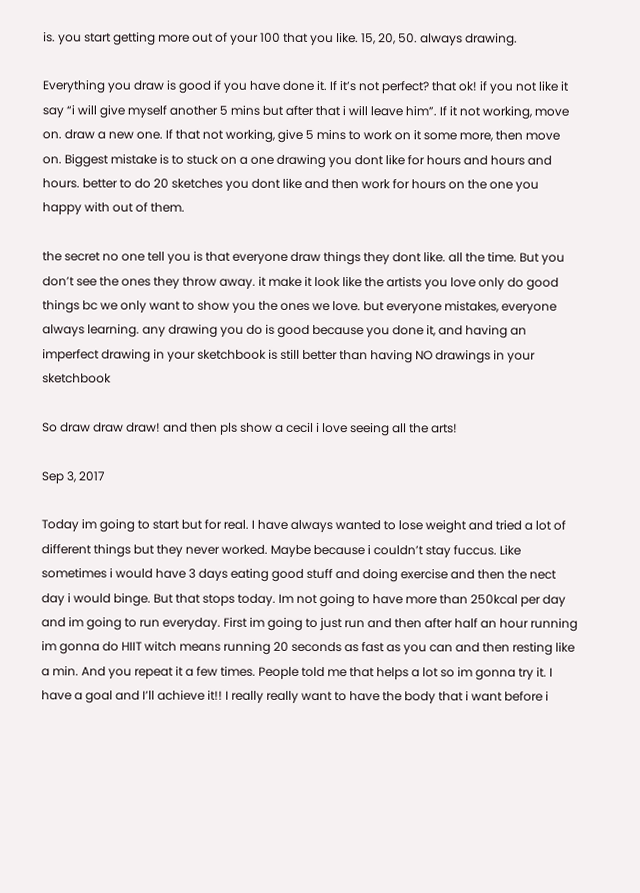is. you start getting more out of your 100 that you like. 15, 20, 50. always drawing.

Everything you draw is good if you have done it. If it’s not perfect? that ok! if you not like it say “i will give myself another 5 mins but after that i will leave him”. If it not working, move on. draw a new one. If that not working, give 5 mins to work on it some more, then move on. Biggest mistake is to stuck on a one drawing you dont like for hours and hours and hours. better to do 20 sketches you dont like and then work for hours on the one you happy with out of them.

the secret no one tell you is that everyone draw things they dont like. all the time. But you don’t see the ones they throw away. it make it look like the artists you love only do good things bc we only want to show you the ones we love. but everyone mistakes, everyone always learning. any drawing you do is good because you done it, and having an imperfect drawing in your sketchbook is still better than having NO drawings in your sketchbook

So draw draw draw! and then pls show a cecil i love seeing all the arts!

Sep 3, 2017

Today im going to start but for real. I have always wanted to lose weight and tried a lot of different things but they never worked. Maybe because i couldn’t stay fuccus. Like sometimes i would have 3 days eating good stuff and doing exercise and then the nect day i would binge. But that stops today. Im not going to have more than 250kcal per day and im going to run everyday. First im going to just run and then after half an hour running im gonna do HIIT witch means running 20 seconds as fast as you can and then resting like a min. And you repeat it a few times. People told me that helps a lot so im gonna try it. I have a goal and I’ll achieve it!! I really really want to have the body that i want before i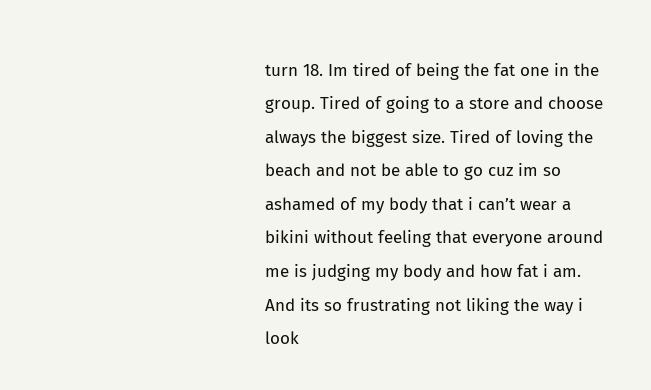turn 18. Im tired of being the fat one in the group. Tired of going to a store and choose always the biggest size. Tired of loving the beach and not be able to go cuz im so ashamed of my body that i can’t wear a bikini without feeling that everyone around me is judging my body and how fat i am. And its so frustrating not liking the way i look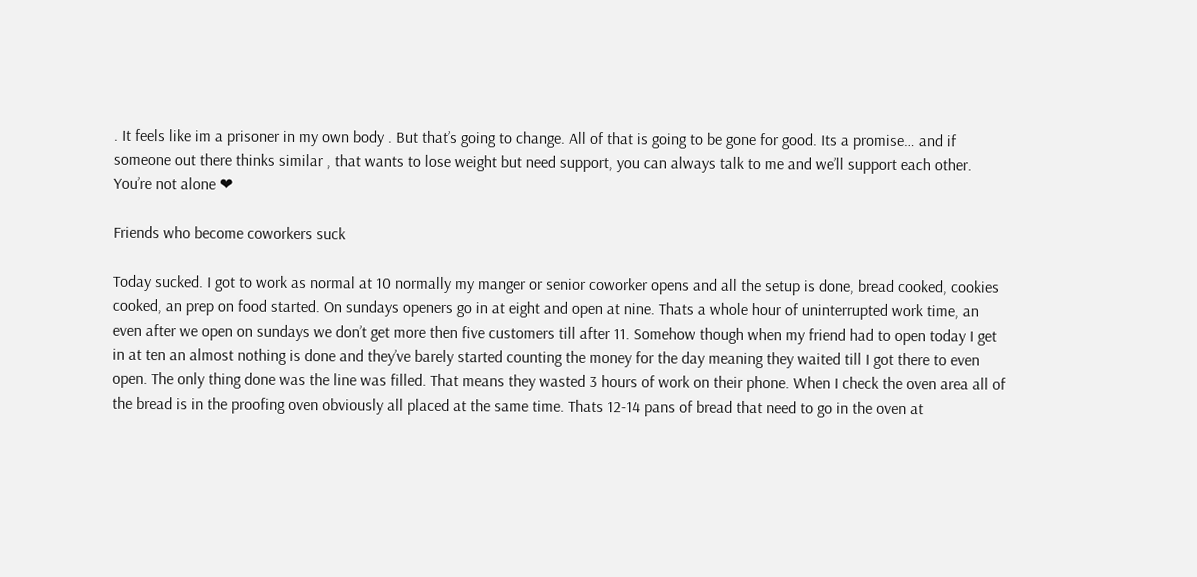. It feels like im a prisoner in my own body . But that’s going to change. All of that is going to be gone for good. Its a promise… and if someone out there thinks similar , that wants to lose weight but need support, you can always talk to me and we’ll support each other. You’re not alone ❤

Friends who become coworkers suck

Today sucked. I got to work as normal at 10 normally my manger or senior coworker opens and all the setup is done, bread cooked, cookies cooked, an prep on food started. On sundays openers go in at eight and open at nine. Thats a whole hour of uninterrupted work time, an even after we open on sundays we don’t get more then five customers till after 11. Somehow though when my friend had to open today I get in at ten an almost nothing is done and they’ve barely started counting the money for the day meaning they waited till I got there to even open. The only thing done was the line was filled. That means they wasted 3 hours of work on their phone. When I check the oven area all of the bread is in the proofing oven obviously all placed at the same time. Thats 12-14 pans of bread that need to go in the oven at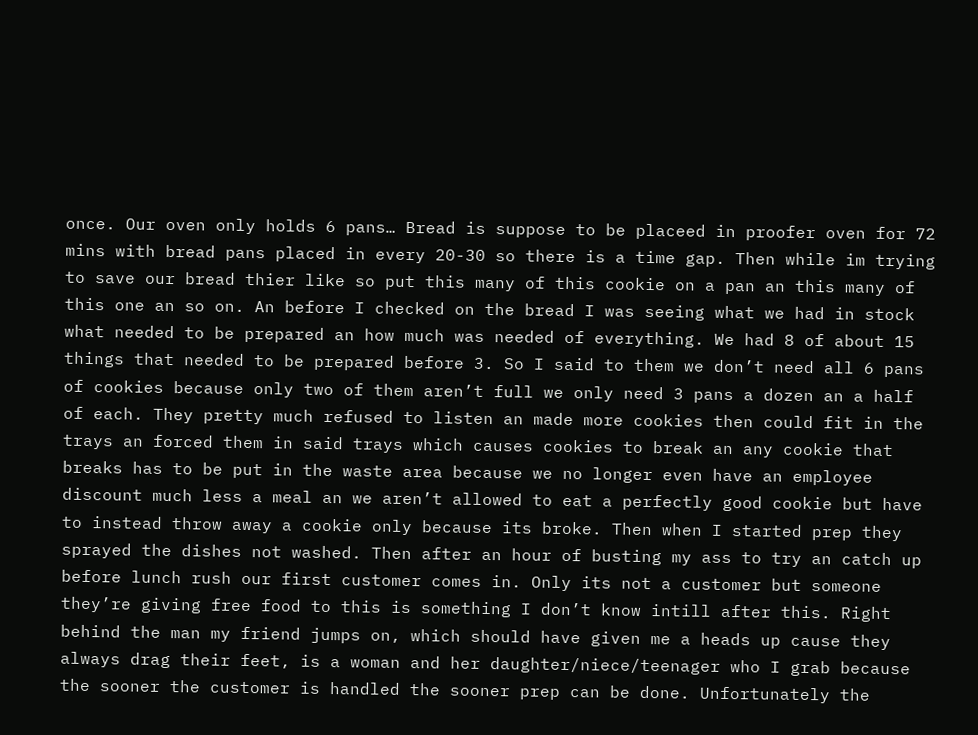once. Our oven only holds 6 pans… Bread is suppose to be placeed in proofer oven for 72 mins with bread pans placed in every 20-30 so there is a time gap. Then while im trying to save our bread thier like so put this many of this cookie on a pan an this many of this one an so on. An before I checked on the bread I was seeing what we had in stock what needed to be prepared an how much was needed of everything. We had 8 of about 15 things that needed to be prepared before 3. So I said to them we don’t need all 6 pans of cookies because only two of them aren’t full we only need 3 pans a dozen an a half of each. They pretty much refused to listen an made more cookies then could fit in the trays an forced them in said trays which causes cookies to break an any cookie that breaks has to be put in the waste area because we no longer even have an employee discount much less a meal an we aren’t allowed to eat a perfectly good cookie but have to instead throw away a cookie only because its broke. Then when I started prep they sprayed the dishes not washed. Then after an hour of busting my ass to try an catch up before lunch rush our first customer comes in. Only its not a customer but someone they’re giving free food to this is something I don’t know intill after this. Right behind the man my friend jumps on, which should have given me a heads up cause they always drag their feet, is a woman and her daughter/niece/teenager who I grab because the sooner the customer is handled the sooner prep can be done. Unfortunately the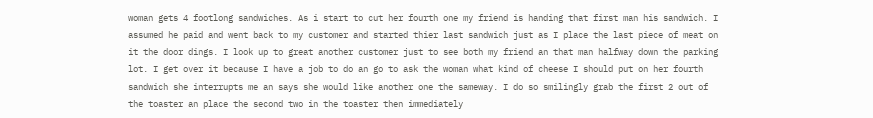woman gets 4 footlong sandwiches. As i start to cut her fourth one my friend is handing that first man his sandwich. I assumed he paid and went back to my customer and started thier last sandwich just as I place the last piece of meat on it the door dings. I look up to great another customer just to see both my friend an that man halfway down the parking lot. I get over it because I have a job to do an go to ask the woman what kind of cheese I should put on her fourth sandwich she interrupts me an says she would like another one the sameway. I do so smilingly grab the first 2 out of the toaster an place the second two in the toaster then immediately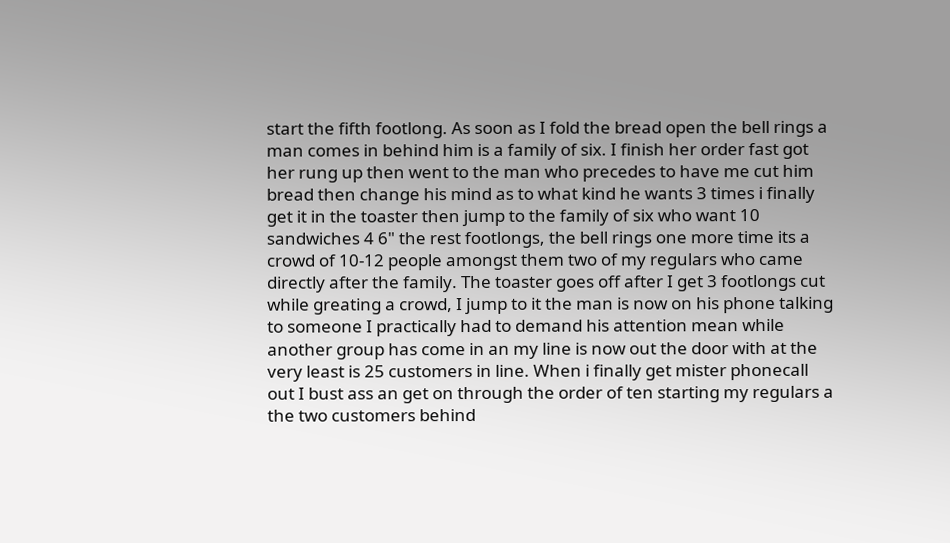start the fifth footlong. As soon as I fold the bread open the bell rings a man comes in behind him is a family of six. I finish her order fast got her rung up then went to the man who precedes to have me cut him bread then change his mind as to what kind he wants 3 times i finally get it in the toaster then jump to the family of six who want 10 sandwiches 4 6" the rest footlongs, the bell rings one more time its a crowd of 10-12 people amongst them two of my regulars who came directly after the family. The toaster goes off after I get 3 footlongs cut while greating a crowd, I jump to it the man is now on his phone talking to someone I practically had to demand his attention mean while another group has come in an my line is now out the door with at the very least is 25 customers in line. When i finally get mister phonecall out I bust ass an get on through the order of ten starting my regulars a the two customers behind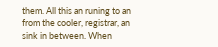them. All this an runing to an from the cooler, registrar, an sink in between. When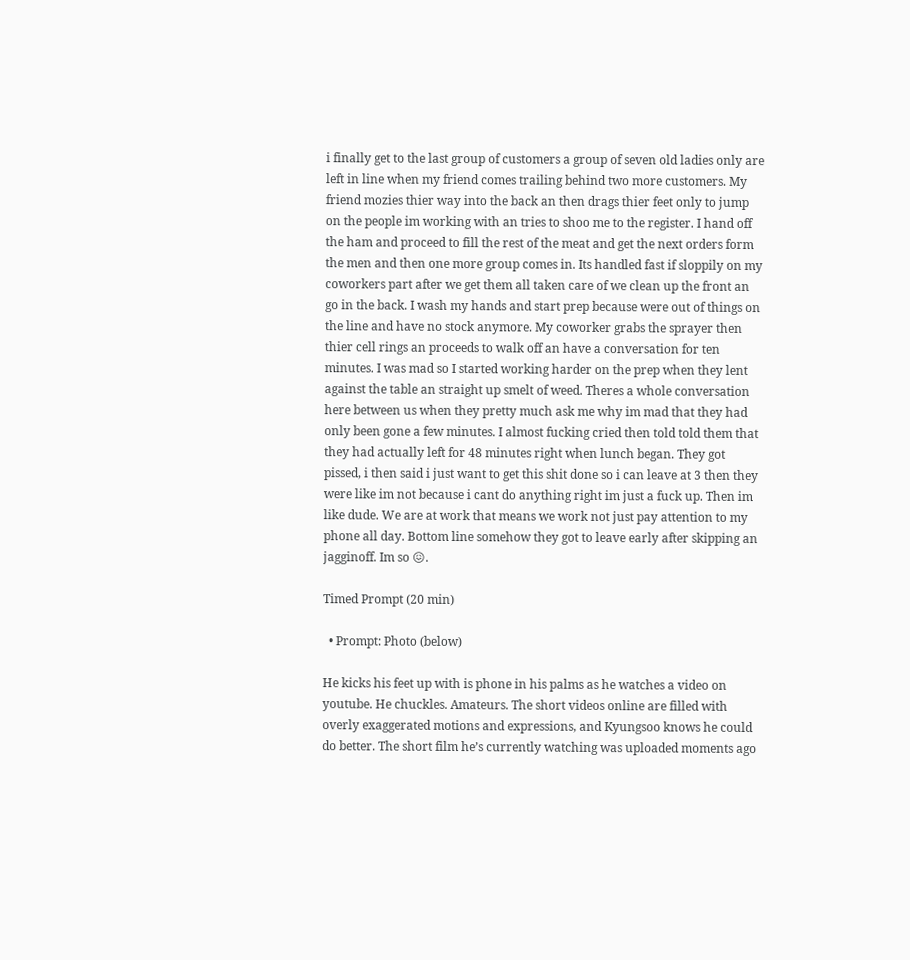i finally get to the last group of customers a group of seven old ladies only are left in line when my friend comes trailing behind two more customers. My friend mozies thier way into the back an then drags thier feet only to jump on the people im working with an tries to shoo me to the register. I hand off the ham and proceed to fill the rest of the meat and get the next orders form the men and then one more group comes in. Its handled fast if sloppily on my coworkers part after we get them all taken care of we clean up the front an go in the back. I wash my hands and start prep because were out of things on the line and have no stock anymore. My coworker grabs the sprayer then thier cell rings an proceeds to walk off an have a conversation for ten minutes. I was mad so I started working harder on the prep when they lent against the table an straight up smelt of weed. Theres a whole conversation here between us when they pretty much ask me why im mad that they had only been gone a few minutes. I almost fucking cried then told told them that they had actually left for 48 minutes right when lunch began. They got pissed, i then said i just want to get this shit done so i can leave at 3 then they were like im not because i cant do anything right im just a fuck up. Then im like dude. We are at work that means we work not just pay attention to my phone all day. Bottom line somehow they got to leave early after skipping an jagginoff. Im so 😖.

Timed Prompt (20 min)

  • Prompt: Photo (below)

He kicks his feet up with is phone in his palms as he watches a video on youtube. He chuckles. Amateurs. The short videos online are filled with overly exaggerated motions and expressions, and Kyungsoo knows he could do better. The short film he’s currently watching was uploaded moments ago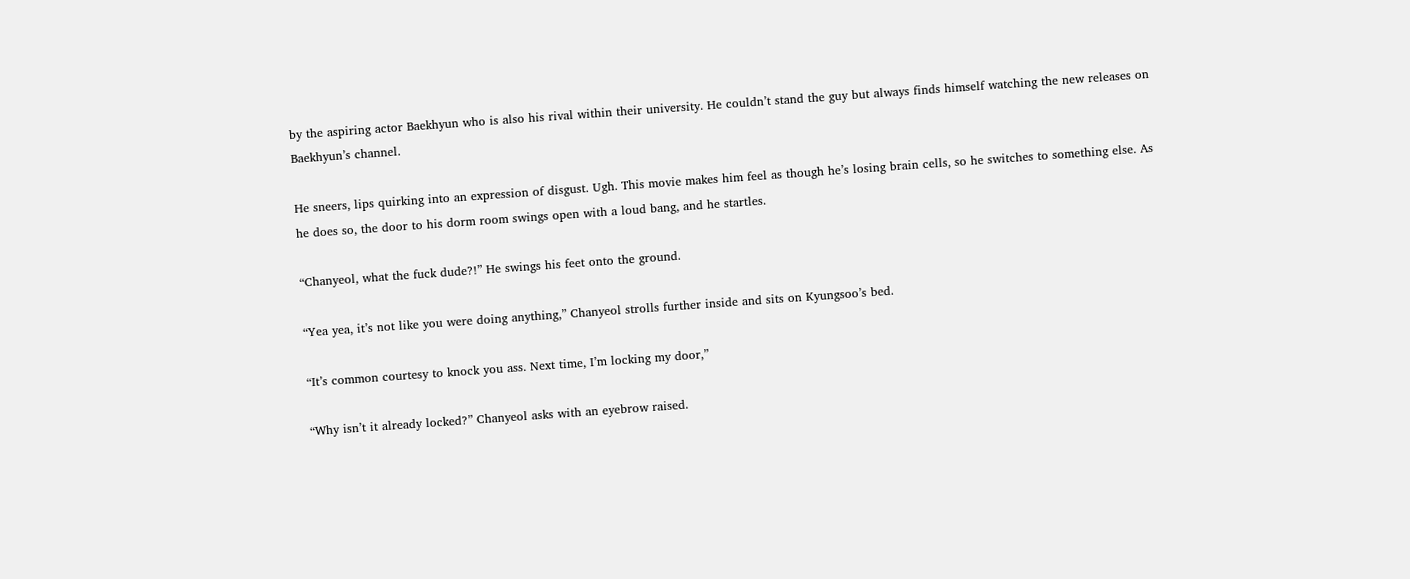by the aspiring actor Baekhyun who is also his rival within their university. He couldn’t stand the guy but always finds himself watching the new releases on Baekhyun’s channel.

He sneers, lips quirking into an expression of disgust. Ugh. This movie makes him feel as though he’s losing brain cells, so he switches to something else. As he does so, the door to his dorm room swings open with a loud bang, and he startles.

“Chanyeol, what the fuck dude?!” He swings his feet onto the ground.

“Yea yea, it’s not like you were doing anything,” Chanyeol strolls further inside and sits on Kyungsoo’s bed.

“It’s common courtesy to knock you ass. Next time, I’m locking my door,”

“Why isn’t it already locked?” Chanyeol asks with an eyebrow raised.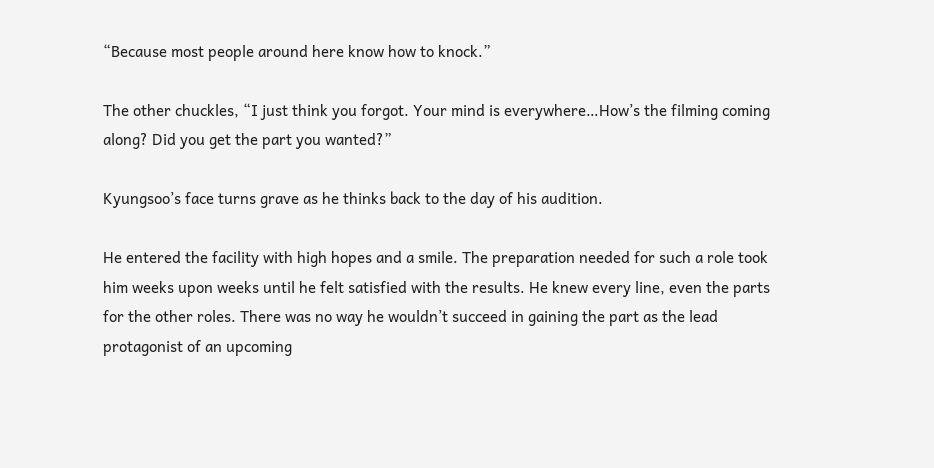“Because most people around here know how to knock.”

The other chuckles, “I just think you forgot. Your mind is everywhere…How’s the filming coming along? Did you get the part you wanted?”

Kyungsoo’s face turns grave as he thinks back to the day of his audition.

He entered the facility with high hopes and a smile. The preparation needed for such a role took him weeks upon weeks until he felt satisfied with the results. He knew every line, even the parts for the other roles. There was no way he wouldn’t succeed in gaining the part as the lead protagonist of an upcoming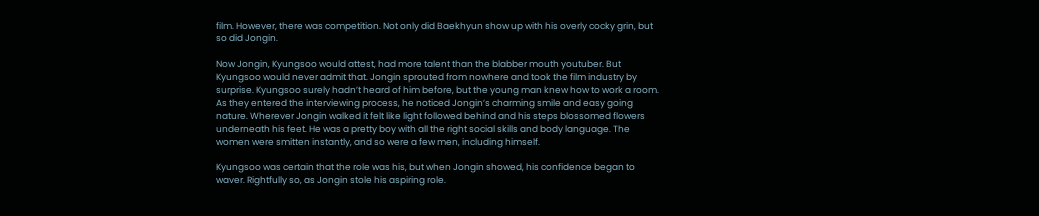film. However, there was competition. Not only did Baekhyun show up with his overly cocky grin, but so did Jongin.

Now Jongin, Kyungsoo would attest, had more talent than the blabber mouth youtuber. But Kyungsoo would never admit that. Jongin sprouted from nowhere and took the film industry by surprise. Kyungsoo surely hadn’t heard of him before, but the young man knew how to work a room. As they entered the interviewing process, he noticed Jongin’s charming smile and easy going nature. Wherever Jongin walked it felt like light followed behind and his steps blossomed flowers underneath his feet. He was a pretty boy with all the right social skills and body language. The women were smitten instantly, and so were a few men, including himself.

Kyungsoo was certain that the role was his, but when Jongin showed, his confidence began to waver. Rightfully so, as Jongin stole his aspiring role.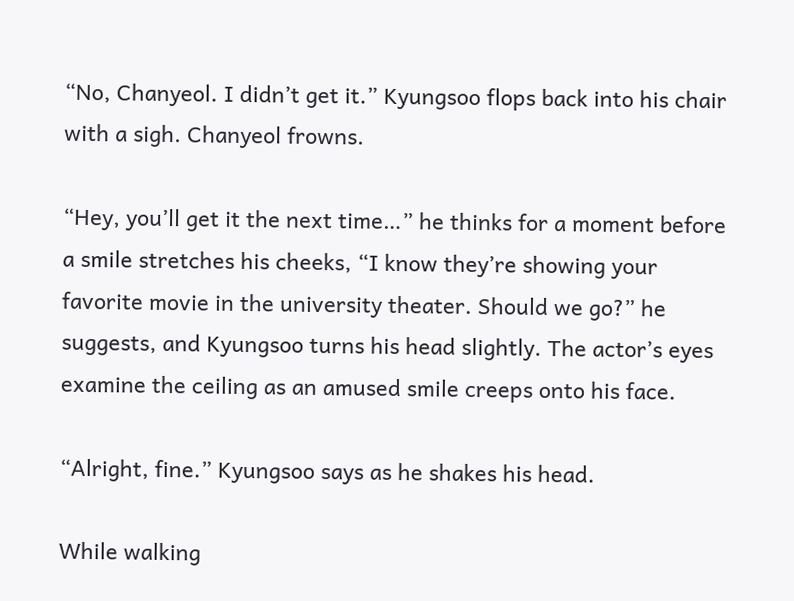“No, Chanyeol. I didn’t get it.” Kyungsoo flops back into his chair with a sigh. Chanyeol frowns.

“Hey, you’ll get it the next time…” he thinks for a moment before a smile stretches his cheeks, “I know they’re showing your favorite movie in the university theater. Should we go?” he suggests, and Kyungsoo turns his head slightly. The actor’s eyes examine the ceiling as an amused smile creeps onto his face.

“Alright, fine.” Kyungsoo says as he shakes his head.

While walking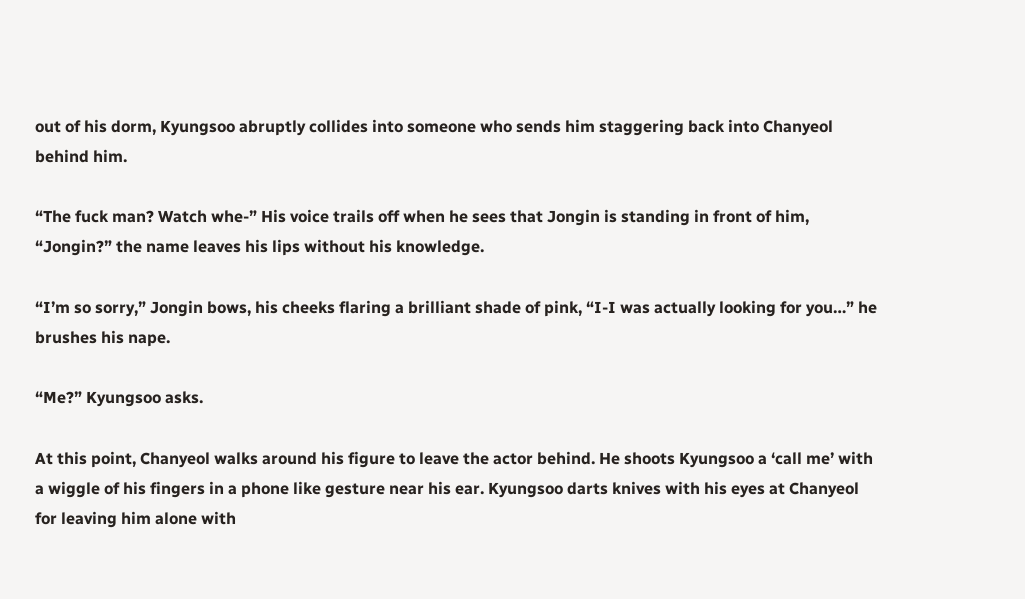out of his dorm, Kyungsoo abruptly collides into someone who sends him staggering back into Chanyeol behind him.

“The fuck man? Watch whe-” His voice trails off when he sees that Jongin is standing in front of him, “Jongin?” the name leaves his lips without his knowledge.

“I’m so sorry,” Jongin bows, his cheeks flaring a brilliant shade of pink, “I-I was actually looking for you…” he brushes his nape.

“Me?” Kyungsoo asks.

At this point, Chanyeol walks around his figure to leave the actor behind. He shoots Kyungsoo a ‘call me’ with a wiggle of his fingers in a phone like gesture near his ear. Kyungsoo darts knives with his eyes at Chanyeol for leaving him alone with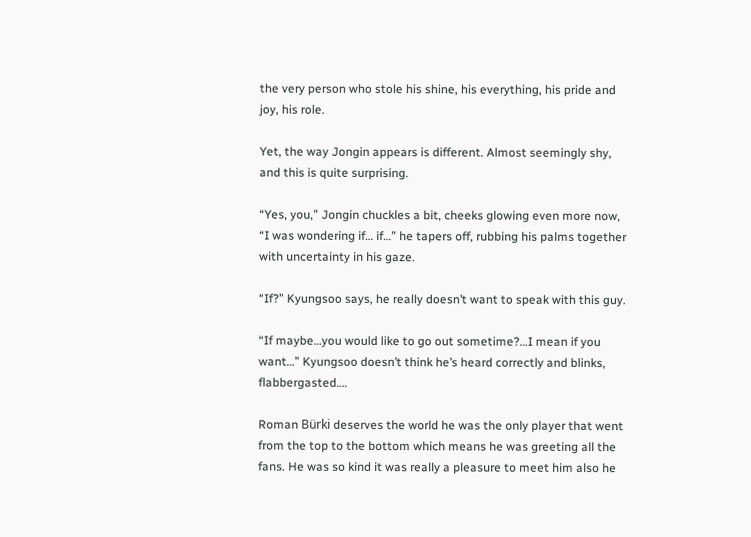the very person who stole his shine, his everything, his pride and joy, his role.

Yet, the way Jongin appears is different. Almost seemingly shy, and this is quite surprising.

“Yes, you,” Jongin chuckles a bit, cheeks glowing even more now, “I was wondering if… if…” he tapers off, rubbing his palms together with uncertainty in his gaze.

“If?” Kyungsoo says, he really doesn’t want to speak with this guy.

“If maybe…you would like to go out sometime?…I mean if you want…” Kyungsoo doesn’t think he’s heard correctly and blinks, flabbergasted….

Roman Bürki deserves the world he was the only player that went from the top to the bottom which means he was greeting all the fans. He was so kind it was really a pleasure to meet him also he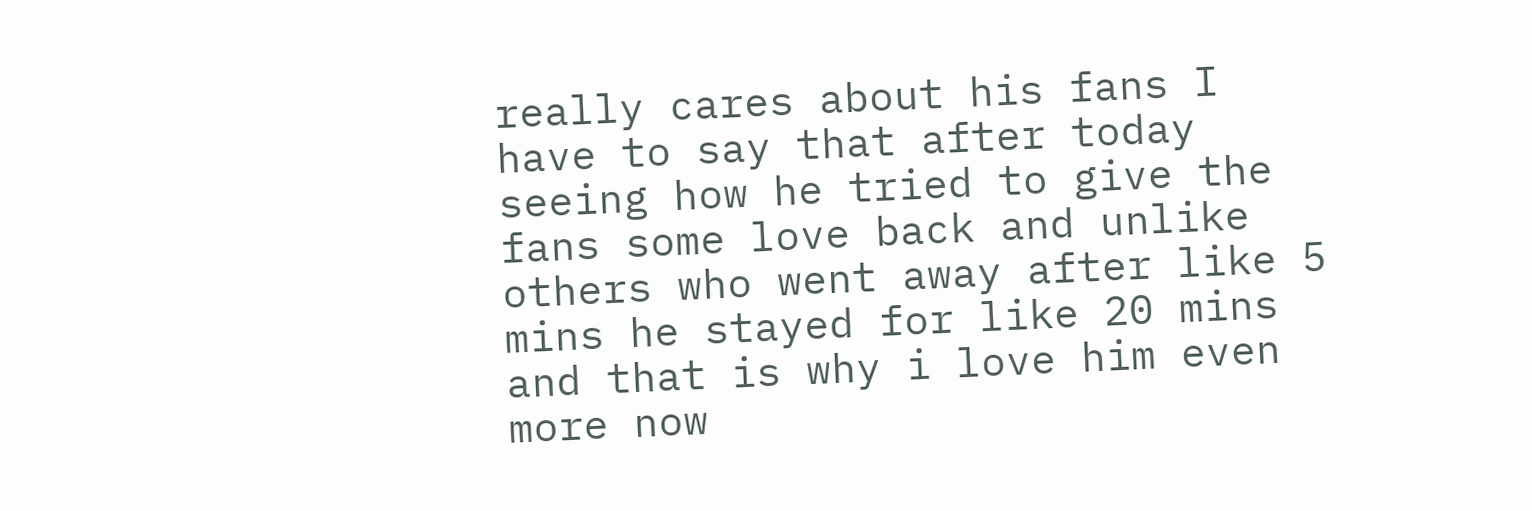really cares about his fans I have to say that after today seeing how he tried to give the fans some love back and unlike others who went away after like 5 mins he stayed for like 20 mins and that is why i love him even more now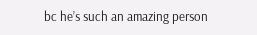bc he’s such an amazing person